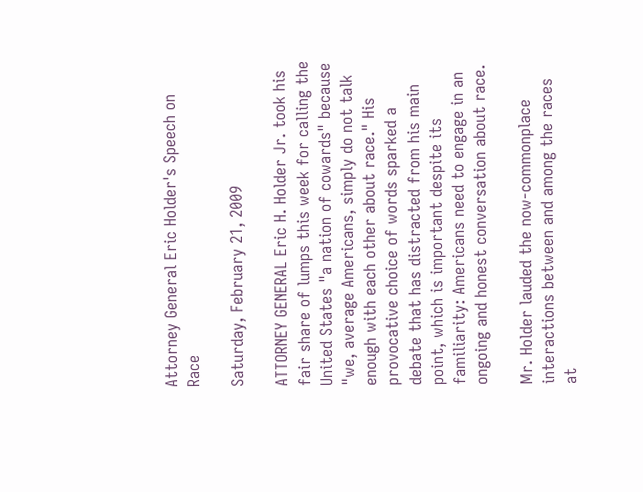Attorney General Eric Holder's Speech on Race

Saturday, February 21, 2009

ATTORNEY GENERAL Eric H. Holder Jr. took his fair share of lumps this week for calling the United States "a nation of cowards" because "we, average Americans, simply do not talk enough with each other about race." His provocative choice of words sparked a debate that has distracted from his main point, which is important despite its familiarity: Americans need to engage in an ongoing and honest conversation about race.

Mr. Holder lauded the now-commonplace interactions between and among the races at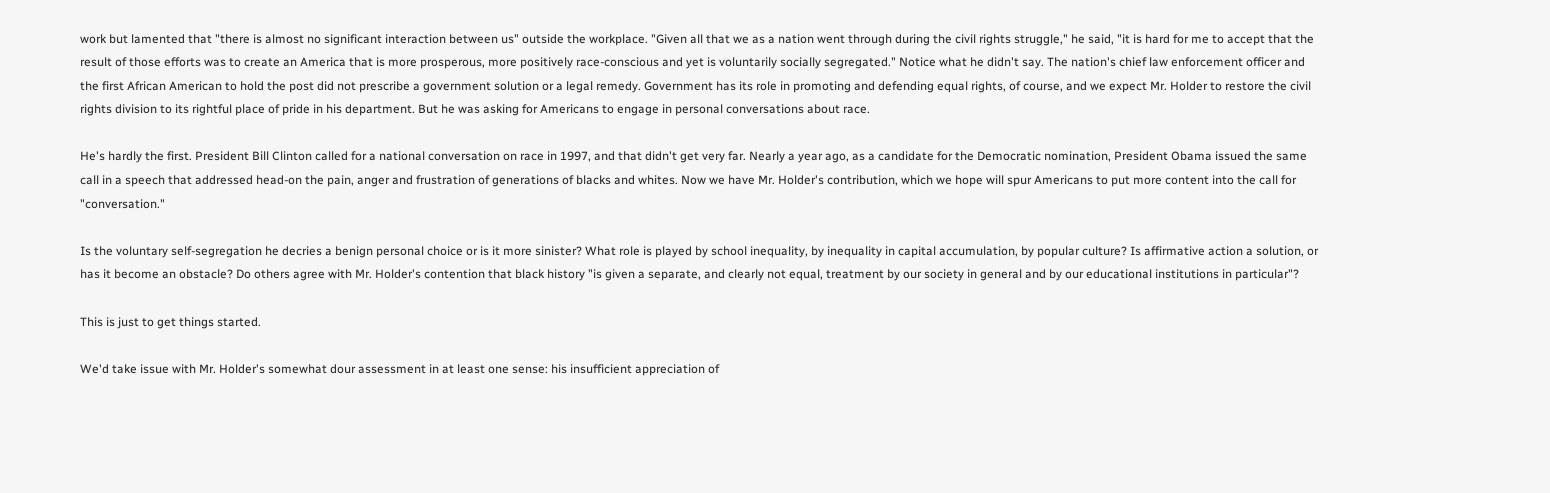work but lamented that "there is almost no significant interaction between us" outside the workplace. "Given all that we as a nation went through during the civil rights struggle," he said, "it is hard for me to accept that the result of those efforts was to create an America that is more prosperous, more positively race-conscious and yet is voluntarily socially segregated." Notice what he didn't say. The nation's chief law enforcement officer and the first African American to hold the post did not prescribe a government solution or a legal remedy. Government has its role in promoting and defending equal rights, of course, and we expect Mr. Holder to restore the civil rights division to its rightful place of pride in his department. But he was asking for Americans to engage in personal conversations about race.

He's hardly the first. President Bill Clinton called for a national conversation on race in 1997, and that didn't get very far. Nearly a year ago, as a candidate for the Democratic nomination, President Obama issued the same call in a speech that addressed head-on the pain, anger and frustration of generations of blacks and whites. Now we have Mr. Holder's contribution, which we hope will spur Americans to put more content into the call for "conversation."

Is the voluntary self-segregation he decries a benign personal choice or is it more sinister? What role is played by school inequality, by inequality in capital accumulation, by popular culture? Is affirmative action a solution, or has it become an obstacle? Do others agree with Mr. Holder's contention that black history "is given a separate, and clearly not equal, treatment by our society in general and by our educational institutions in particular"?

This is just to get things started.

We'd take issue with Mr. Holder's somewhat dour assessment in at least one sense: his insufficient appreciation of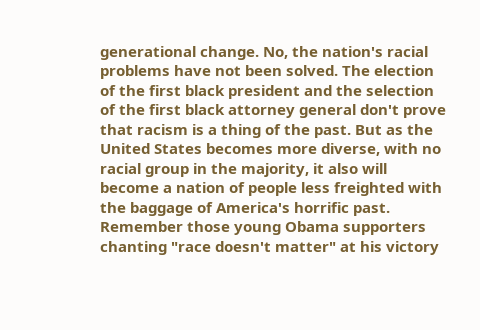generational change. No, the nation's racial problems have not been solved. The election of the first black president and the selection of the first black attorney general don't prove that racism is a thing of the past. But as the United States becomes more diverse, with no racial group in the majority, it also will become a nation of people less freighted with the baggage of America's horrific past. Remember those young Obama supporters chanting "race doesn't matter" at his victory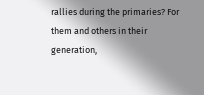rallies during the primaries? For them and others in their generation,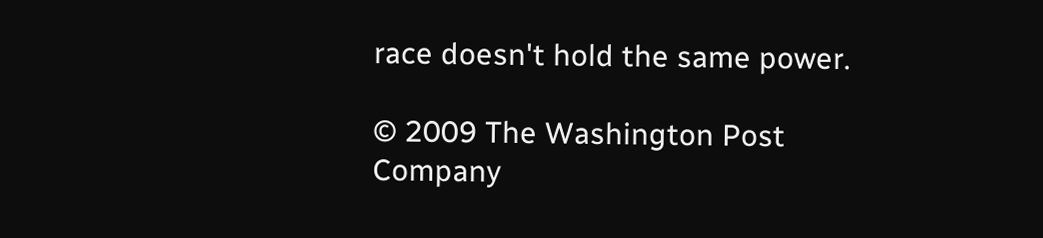race doesn't hold the same power.

© 2009 The Washington Post Company